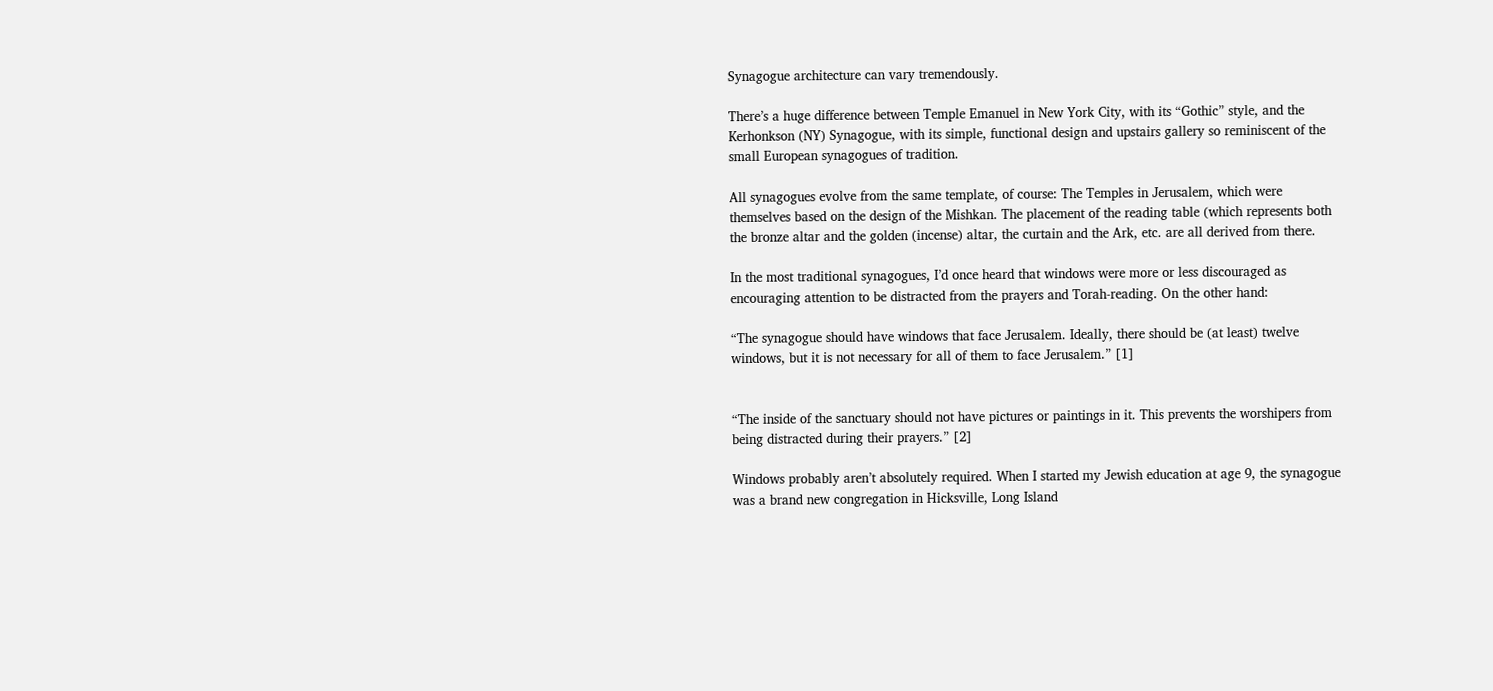Synagogue architecture can vary tremendously.

There’s a huge difference between Temple Emanuel in New York City, with its “Gothic” style, and the Kerhonkson (NY) Synagogue, with its simple, functional design and upstairs gallery so reminiscent of the small European synagogues of tradition.

All synagogues evolve from the same template, of course: The Temples in Jerusalem, which were themselves based on the design of the Mishkan. The placement of the reading table (which represents both the bronze altar and the golden (incense) altar, the curtain and the Ark, etc. are all derived from there.

In the most traditional synagogues, I’d once heard that windows were more or less discouraged as encouraging attention to be distracted from the prayers and Torah-reading. On the other hand:

“The synagogue should have windows that face Jerusalem. Ideally, there should be (at least) twelve windows, but it is not necessary for all of them to face Jerusalem.” [1]


“The inside of the sanctuary should not have pictures or paintings in it. This prevents the worshipers from being distracted during their prayers.” [2]

Windows probably aren’t absolutely required. When I started my Jewish education at age 9, the synagogue was a brand new congregation in Hicksville, Long Island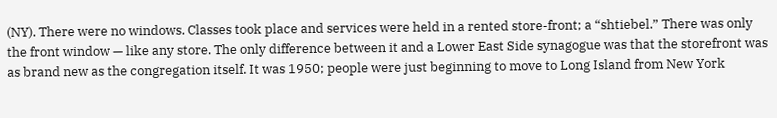(NY). There were no windows. Classes took place and services were held in a rented store-front; a “shtiebel.” There was only the front window — like any store. The only difference between it and a Lower East Side synagogue was that the storefront was as brand new as the congregation itself. It was 1950; people were just beginning to move to Long Island from New York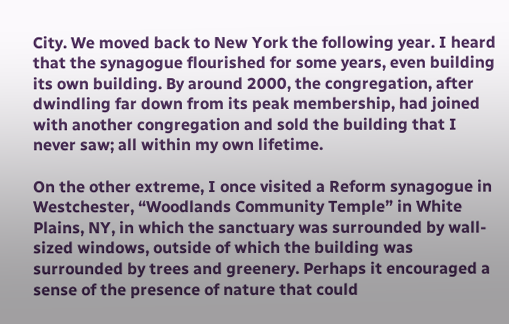City. We moved back to New York the following year. I heard that the synagogue flourished for some years, even building its own building. By around 2000, the congregation, after dwindling far down from its peak membership, had joined with another congregation and sold the building that I never saw; all within my own lifetime.

On the other extreme, I once visited a Reform synagogue in Westchester, “Woodlands Community Temple” in White Plains, NY, in which the sanctuary was surrounded by wall-sized windows, outside of which the building was surrounded by trees and greenery. Perhaps it encouraged a sense of the presence of nature that could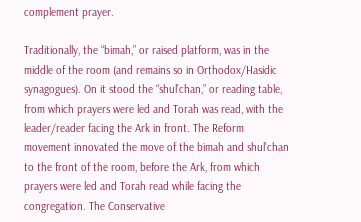complement prayer.

Traditionally, the “bimah,” or raised platform, was in the middle of the room (and remains so in Orthodox/Hasidic synagogues). On it stood the “shul’chan,” or reading table, from which prayers were led and Torah was read, with the leader/reader facing the Ark in front. The Reform movement innovated the move of the bimah and shul’chan to the front of the room, before the Ark, from which prayers were led and Torah read while facing the congregation. The Conservative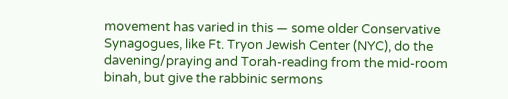movement has varied in this — some older Conservative Synagogues, like Ft. Tryon Jewish Center (NYC), do the davening/praying and Torah-reading from the mid-room binah, but give the rabbinic sermons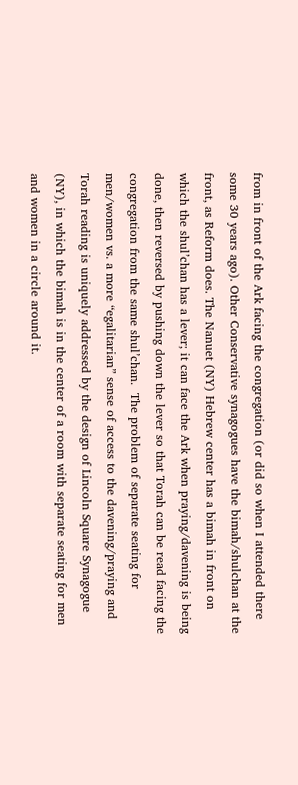from in front of the Ark facing the congregation (or did so when I attended there some 30 years ago). Other Conservative synagogues have the bimah/shulchan at the front, as Reform does. The Nanuet (NY) Hebrew center has a bimah in front on which the shul’chan has a lever; it can face the Ark when praying/davening is being done, then reversed by pushing down the lever so that Torah can be read facing the congregation from the same shul’chan.  The problem of separate seating for men/women vs. a more “egalitarian” sense of access to the davening/praying and Torah reading is uniquely addressed by the design of Lincoln Square Synagogue (NY), in which the bimah is in the center of a room with separate seating for men and women in a circle around it.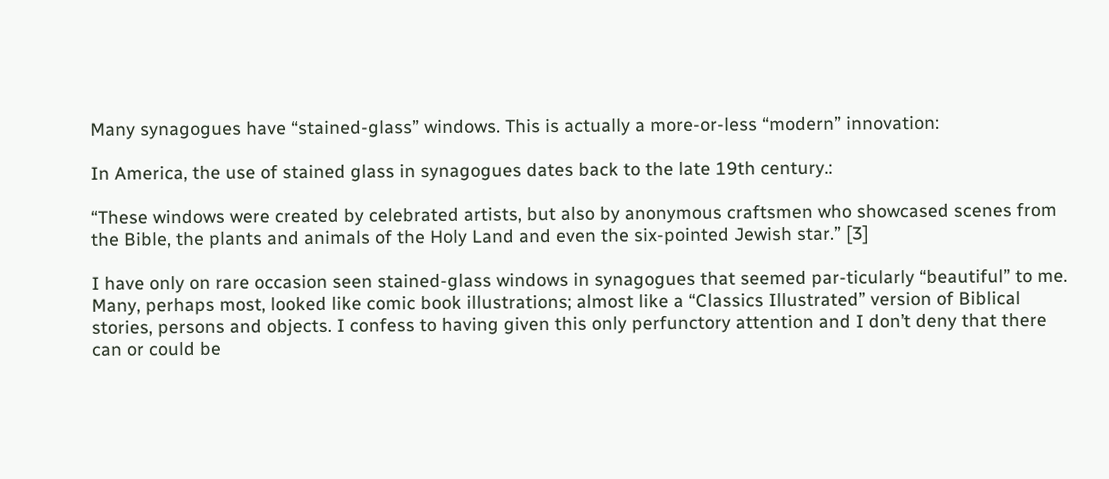Many synagogues have “stained-glass” windows. This is actually a more-or-less “modern” innovation:

In America, the use of stained glass in synagogues dates back to the late 19th century.:

“These windows were created by celebrated artists, but also by anonymous craftsmen who showcased scenes from the Bible, the plants and animals of the Holy Land and even the six-pointed Jewish star.” [3]

I have only on rare occasion seen stained-glass windows in synagogues that seemed par-ticularly “beautiful” to me. Many, perhaps most, looked like comic book illustrations; almost like a “Classics Illustrated” version of Biblical stories, persons and objects. I confess to having given this only perfunctory attention and I don’t deny that there can or could be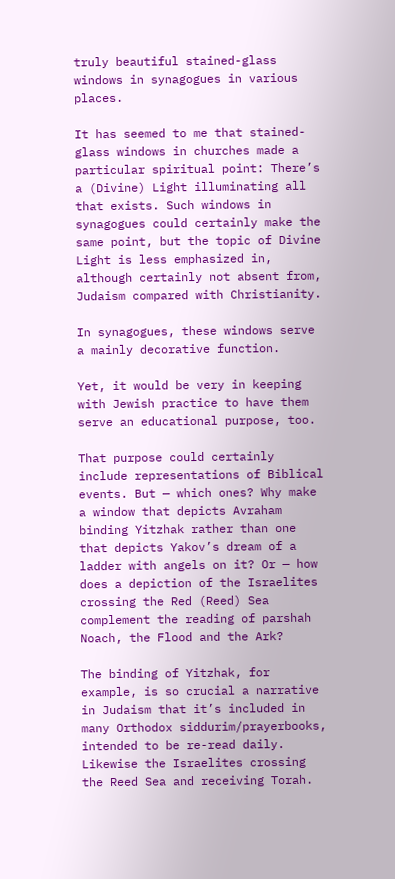truly beautiful stained-glass windows in synagogues in various places.

It has seemed to me that stained-glass windows in churches made a particular spiritual point: There’s a (Divine) Light illuminating all that exists. Such windows in synagogues could certainly make the same point, but the topic of Divine Light is less emphasized in, although certainly not absent from, Judaism compared with Christianity.

In synagogues, these windows serve a mainly decorative function.

Yet, it would be very in keeping with Jewish practice to have them serve an educational purpose, too.

That purpose could certainly include representations of Biblical events. But — which ones? Why make a window that depicts Avraham binding Yitzhak rather than one that depicts Yakov’s dream of a ladder with angels on it? Or — how does a depiction of the Israelites crossing the Red (Reed) Sea complement the reading of parshah Noach, the Flood and the Ark?

The binding of Yitzhak, for example, is so crucial a narrative in Judaism that it’s included in many Orthodox siddurim/prayerbooks, intended to be re-read daily. Likewise the Israelites crossing the Reed Sea and receiving Torah.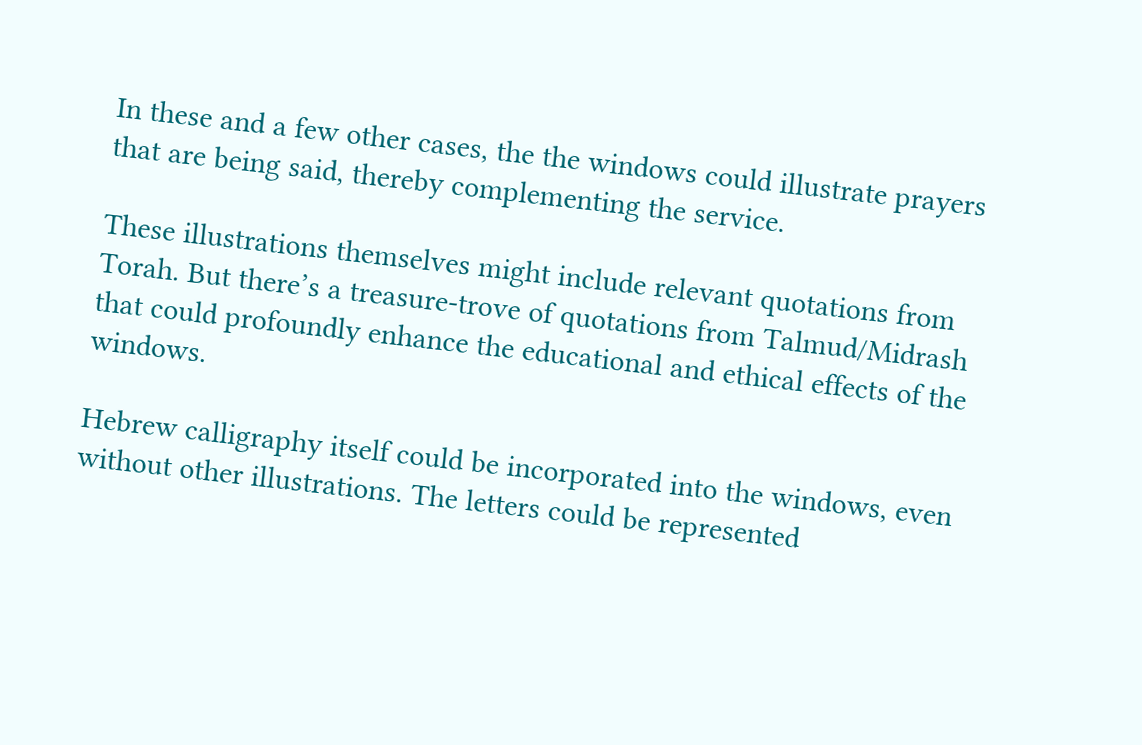In these and a few other cases, the the windows could illustrate prayers that are being said, thereby complementing the service.

These illustrations themselves might include relevant quotations from Torah. But there’s a treasure-trove of quotations from Talmud/Midrash that could profoundly enhance the educational and ethical effects of the windows.

Hebrew calligraphy itself could be incorporated into the windows, even without other illustrations. The letters could be represented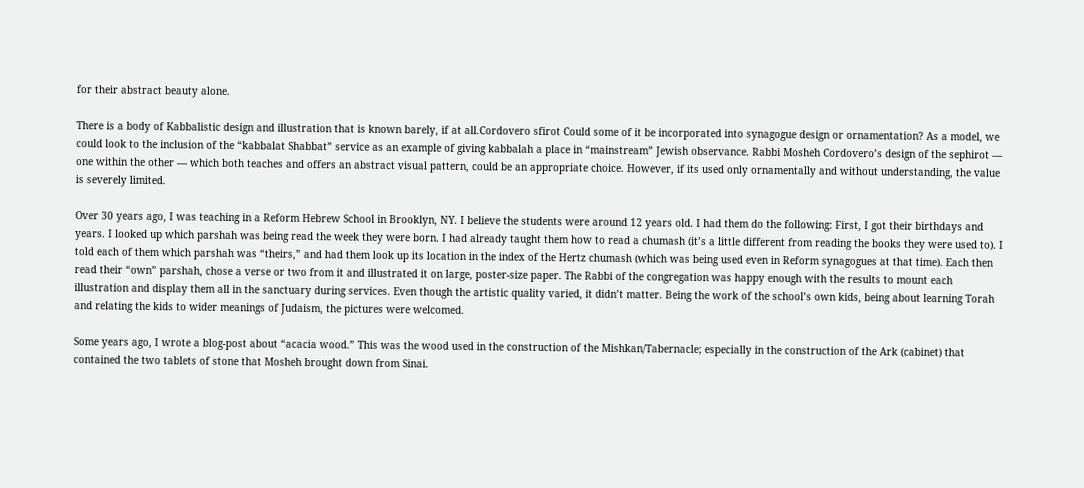for their abstract beauty alone.

There is a body of Kabbalistic design and illustration that is known barely, if at all.Cordovero sfirot Could some of it be incorporated into synagogue design or ornamentation? As a model, we could look to the inclusion of the “kabbalat Shabbat” service as an example of giving kabbalah a place in “mainstream” Jewish observance. Rabbi Mosheh Cordovero’s design of the sephirot — one within the other — which both teaches and offers an abstract visual pattern, could be an appropriate choice. However, if its used only ornamentally and without understanding, the value is severely limited.

Over 30 years ago, I was teaching in a Reform Hebrew School in Brooklyn, NY. I believe the students were around 12 years old. I had them do the following: First, I got their birthdays and years. I looked up which parshah was being read the week they were born. I had already taught them how to read a chumash (it’s a little different from reading the books they were used to). I told each of them which parshah was “theirs,” and had them look up its location in the index of the Hertz chumash (which was being used even in Reform synagogues at that time). Each then read their “own” parshah, chose a verse or two from it and illustrated it on large, poster-size paper. The Rabbi of the congregation was happy enough with the results to mount each illustration and display them all in the sanctuary during services. Even though the artistic quality varied, it didn’t matter. Being the work of the school’s own kids, being about learning Torah and relating the kids to wider meanings of Judaism, the pictures were welcomed.

Some years ago, I wrote a blog-post about “acacia wood.” This was the wood used in the construction of the Mishkan/Tabernacle; especially in the construction of the Ark (cabinet) that contained the two tablets of stone that Mosheh brought down from Sinai.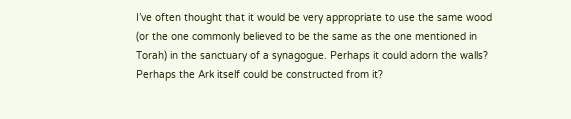I’ve often thought that it would be very appropriate to use the same wood (or the one commonly believed to be the same as the one mentioned in Torah) in the sanctuary of a synagogue. Perhaps it could adorn the walls? Perhaps the Ark itself could be constructed from it?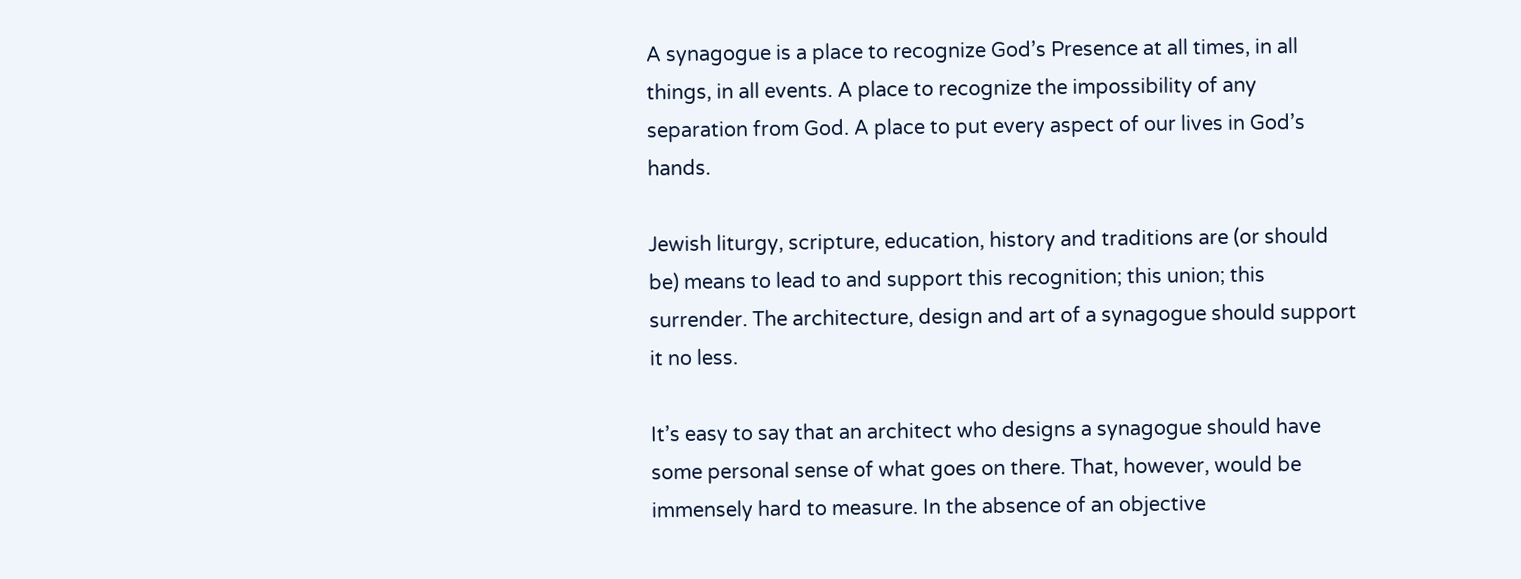A synagogue is a place to recognize God’s Presence at all times, in all things, in all events. A place to recognize the impossibility of any separation from God. A place to put every aspect of our lives in God’s hands.

Jewish liturgy, scripture, education, history and traditions are (or should be) means to lead to and support this recognition; this union; this surrender. The architecture, design and art of a synagogue should support it no less.

It’s easy to say that an architect who designs a synagogue should have some personal sense of what goes on there. That, however, would be immensely hard to measure. In the absence of an objective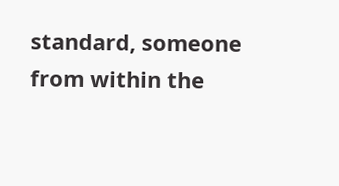standard, someone from within the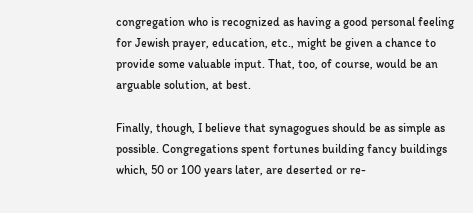congregation who is recognized as having a good personal feeling for Jewish prayer, education, etc., might be given a chance to provide some valuable input. That, too, of course, would be an arguable solution, at best.

Finally, though, I believe that synagogues should be as simple as possible. Congregations spent fortunes building fancy buildings which, 50 or 100 years later, are deserted or re-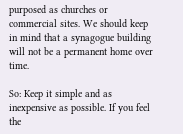purposed as churches or commercial sites. We should keep in mind that a synagogue building will not be a permanent home over time.

So: Keep it simple and as inexpensive as possible. If you feel the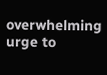overwhelming urge to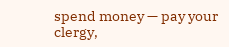spend money — pay your clergy,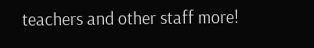teachers and other staff more!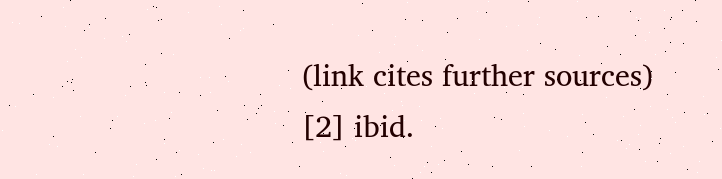(link cites further sources)
[2] ibid.